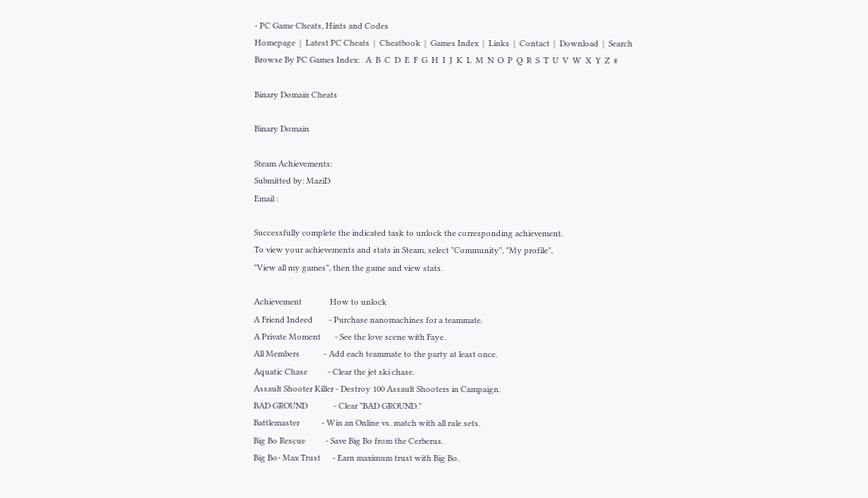- PC Game Cheats, Hints and Codes
Homepage  |  Latest PC Cheats  |  Cheatbook  |  Games Index  |  Links  |  Contact  |  Download  |  Search
Browse By PC Games Index:   A  B  C  D  E  F  G  H  I  J  K  L  M  N  O  P  Q  R  S  T  U  V  W  X  Y  Z  #

Binary Domain Cheats

Binary Domain

Steam Achievements:
Submitted by: MaziD
Email :

Successfully complete the indicated task to unlock the corresponding achievement.
To view your achievements and stats in Steam, select "Community", "My profile",
"View all my games", then the game and view stats.

Achievement              How to unlock
A Friend Indeed        - Purchase nanomachines for a teammate.
A Private Moment       - See the love scene with Faye.
All Members            - Add each teammate to the party at least once.
Aquatic Chase          - Clear the jet ski chase.
Assault Shooter Killer - Destroy 100 Assault Shooters in Campaign.
BAD GROUND             - Clear "BAD GROUND."
Battlemaster           - Win an Online vs. match with all rule sets.
Big Bo Rescue          - Save Big Bo from the Cerberus.
Big Bo- Max Trust      - Earn maximum trust with Big Bo.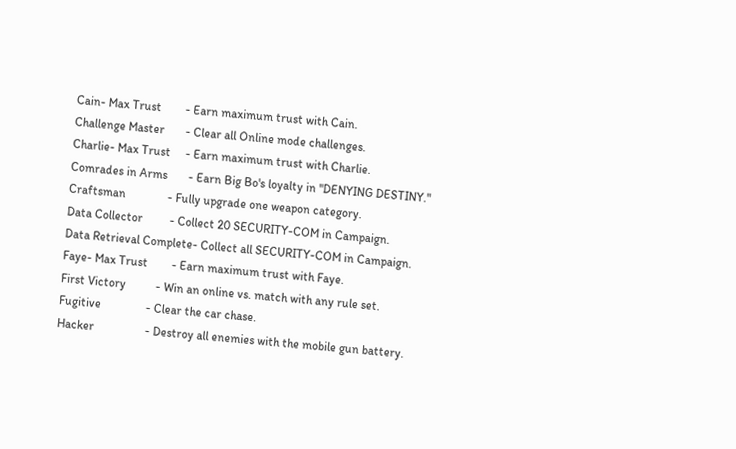Cain- Max Trust        - Earn maximum trust with Cain.
Challenge Master       - Clear all Online mode challenges.
Charlie- Max Trust     - Earn maximum trust with Charlie.
Comrades in Arms       - Earn Big Bo's loyalty in "DENYING DESTINY."
Craftsman              - Fully upgrade one weapon category.
Data Collector         - Collect 20 SECURITY-COM in Campaign.
Data Retrieval Complete- Collect all SECURITY-COM in Campaign.
Faye- Max Trust        - Earn maximum trust with Faye.
First Victory          - Win an online vs. match with any rule set.
Fugitive               - Clear the car chase.
Hacker                 - Destroy all enemies with the mobile gun battery.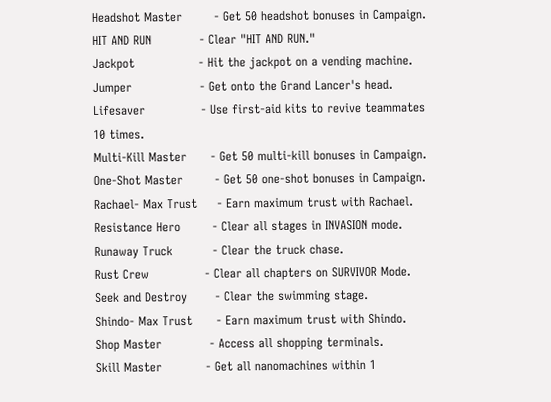Headshot Master        - Get 50 headshot bonuses in Campaign.
HIT AND RUN            - Clear "HIT AND RUN."
Jackpot                - Hit the jackpot on a vending machine.
Jumper                 - Get onto the Grand Lancer's head.
Lifesaver              - Use first-aid kits to revive teammates 10 times.
Multi-Kill Master      - Get 50 multi-kill bonuses in Campaign.
One-Shot Master        - Get 50 one-shot bonuses in Campaign.
Rachael- Max Trust     - Earn maximum trust with Rachael.
Resistance Hero        - Clear all stages in INVASION mode.
Runaway Truck          - Clear the truck chase.
Rust Crew              - Clear all chapters on SURVIVOR Mode.
Seek and Destroy       - Clear the swimming stage.
Shindo- Max Trust      - Earn maximum trust with Shindo.
Shop Master            - Access all shopping terminals.
Skill Master           - Get all nanomachines within 1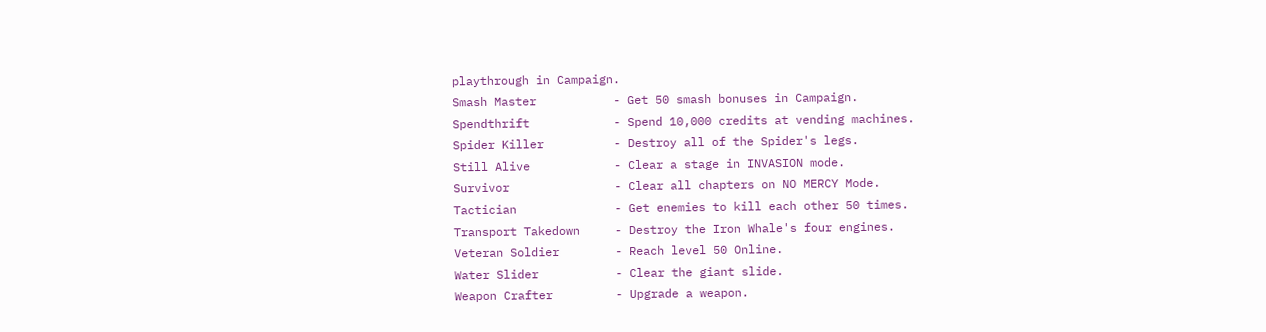playthrough in Campaign.
Smash Master           - Get 50 smash bonuses in Campaign.
Spendthrift            - Spend 10,000 credits at vending machines.
Spider Killer          - Destroy all of the Spider's legs.
Still Alive            - Clear a stage in INVASION mode.
Survivor               - Clear all chapters on NO MERCY Mode.
Tactician              - Get enemies to kill each other 50 times.
Transport Takedown     - Destroy the Iron Whale's four engines.
Veteran Soldier        - Reach level 50 Online.
Water Slider           - Clear the giant slide.
Weapon Crafter         - Upgrade a weapon.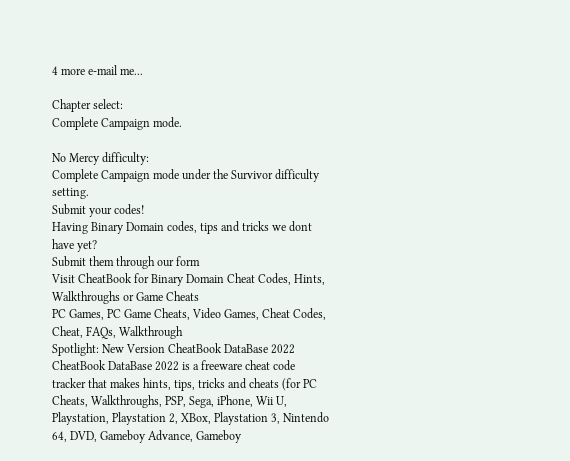4 more e-mail me...

Chapter select:
Complete Campaign mode.

No Mercy difficulty:
Complete Campaign mode under the Survivor difficulty setting.
Submit your codes!
Having Binary Domain codes, tips and tricks we dont have yet?
Submit them through our form
Visit CheatBook for Binary Domain Cheat Codes, Hints, Walkthroughs or Game Cheats
PC Games, PC Game Cheats, Video Games, Cheat Codes, Cheat, FAQs, Walkthrough
Spotlight: New Version CheatBook DataBase 2022
CheatBook DataBase 2022 is a freeware cheat code tracker that makes hints, tips, tricks and cheats (for PC Cheats, Walkthroughs, PSP, Sega, iPhone, Wii U, Playstation, Playstation 2, XBox, Playstation 3, Nintendo 64, DVD, Gameboy Advance, Gameboy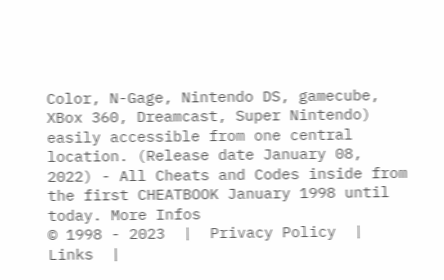Color, N-Gage, Nintendo DS, gamecube, XBox 360, Dreamcast, Super Nintendo) easily accessible from one central location. (Release date January 08, 2022) - All Cheats and Codes inside from the first CHEATBOOK January 1998 until today. More Infos
© 1998 - 2023  |  Privacy Policy  |  Links  |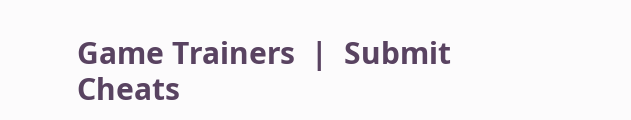Game Trainers  |  Submit Cheats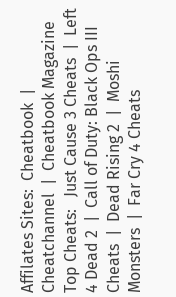Affilates Sites:  Cheatbook  |  Cheatchannel  |  Cheatbook Magazine
Top Cheats:   Just Cause 3 Cheats  |  Left 4 Dead 2  |  Call of Duty: Black Ops III Cheats  |  Dead Rising 2  |  Moshi Monsters  |  Far Cry 4 Cheats